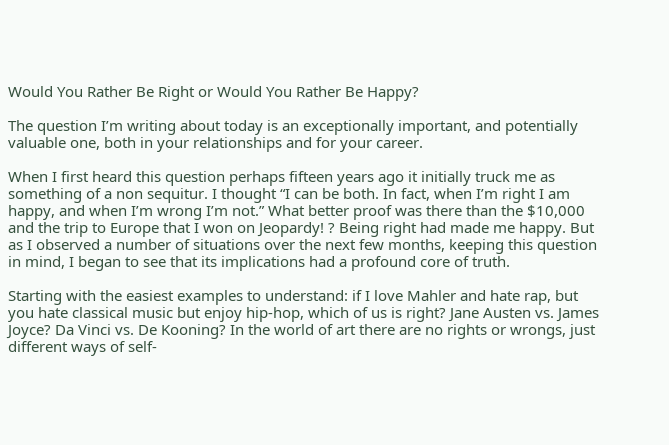Would You Rather Be Right or Would You Rather Be Happy?

The question I’m writing about today is an exceptionally important, and potentially valuable one, both in your relationships and for your career.

When I first heard this question perhaps fifteen years ago it initially truck me as something of a non sequitur. I thought “I can be both. In fact, when I’m right I am happy, and when I’m wrong I’m not.” What better proof was there than the $10,000 and the trip to Europe that I won on Jeopardy! ? Being right had made me happy. But as I observed a number of situations over the next few months, keeping this question in mind, I began to see that its implications had a profound core of truth.

Starting with the easiest examples to understand: if I love Mahler and hate rap, but you hate classical music but enjoy hip-hop, which of us is right? Jane Austen vs. James Joyce? Da Vinci vs. De Kooning? In the world of art there are no rights or wrongs, just different ways of self-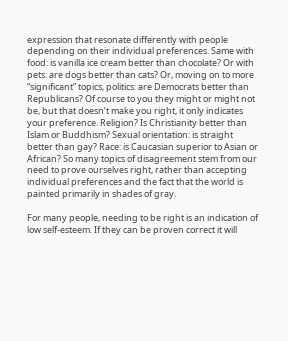expression that resonate differently with people depending on their individual preferences. Same with food: is vanilla ice cream better than chocolate? Or with pets: are dogs better than cats? Or, moving on to more “significant” topics, politics: are Democrats better than Republicans? Of course to you they might or might not be, but that doesn’t make you right, it only indicates your preference. Religion? Is Christianity better than Islam or Buddhism? Sexual orientation: is straight better than gay? Race: is Caucasian superior to Asian or African? So many topics of disagreement stem from our need to prove ourselves right, rather than accepting individual preferences and the fact that the world is painted primarily in shades of gray.

For many people, needing to be right is an indication of low self-esteem. If they can be proven correct it will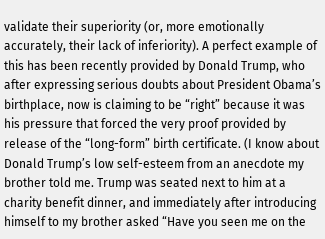validate their superiority (or, more emotionally accurately, their lack of inferiority). A perfect example of this has been recently provided by Donald Trump, who after expressing serious doubts about President Obama’s birthplace, now is claiming to be “right” because it was his pressure that forced the very proof provided by release of the “long-form” birth certificate. (I know about Donald Trump’s low self-esteem from an anecdote my brother told me. Trump was seated next to him at a charity benefit dinner, and immediately after introducing himself to my brother asked “Have you seen me on the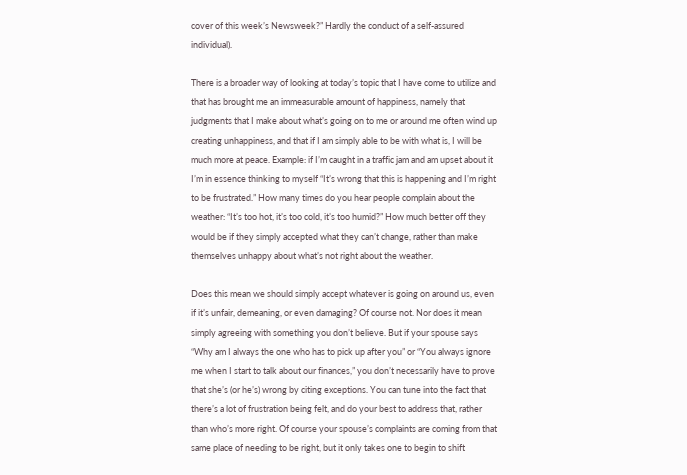cover of this week’s Newsweek?” Hardly the conduct of a self-assured individual).

There is a broader way of looking at today’s topic that I have come to utilize and that has brought me an immeasurable amount of happiness, namely that judgments that I make about what’s going on to me or around me often wind up creating unhappiness, and that if I am simply able to be with what is, I will be much more at peace. Example: if I’m caught in a traffic jam and am upset about it I’m in essence thinking to myself “It’s wrong that this is happening and I’m right to be frustrated.” How many times do you hear people complain about the weather: “It’s too hot, it’s too cold, it’s too humid?” How much better off they would be if they simply accepted what they can’t change, rather than make themselves unhappy about what’s not right about the weather.

Does this mean we should simply accept whatever is going on around us, even if it’s unfair, demeaning, or even damaging? Of course not. Nor does it mean simply agreeing with something you don’t believe. But if your spouse says “Why am I always the one who has to pick up after you” or “You always ignore me when I start to talk about our finances,” you don’t necessarily have to prove that she’s (or he’s) wrong by citing exceptions. You can tune into the fact that there’s a lot of frustration being felt, and do your best to address that, rather than who’s more right. Of course your spouse’s complaints are coming from that same place of needing to be right, but it only takes one to begin to shift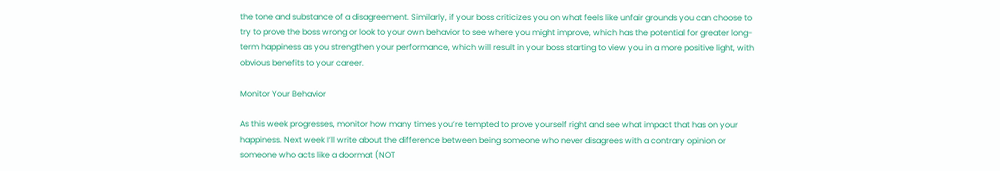the tone and substance of a disagreement. Similarly, if your boss criticizes you on what feels like unfair grounds you can choose to try to prove the boss wrong or look to your own behavior to see where you might improve, which has the potential for greater long-term happiness as you strengthen your performance, which will result in your boss starting to view you in a more positive light, with obvious benefits to your career.

Monitor Your Behavior

As this week progresses, monitor how many times you’re tempted to prove yourself right and see what impact that has on your happiness. Next week I’ll write about the difference between being someone who never disagrees with a contrary opinion or someone who acts like a doormat (NOT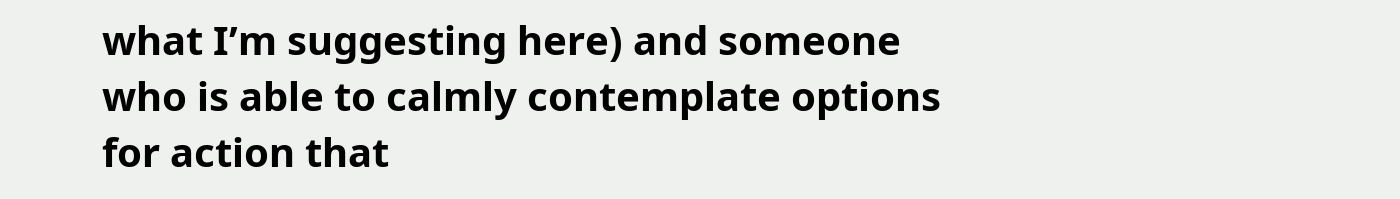what I’m suggesting here) and someone who is able to calmly contemplate options for action that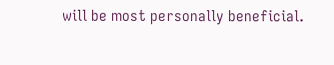will be most personally beneficial.